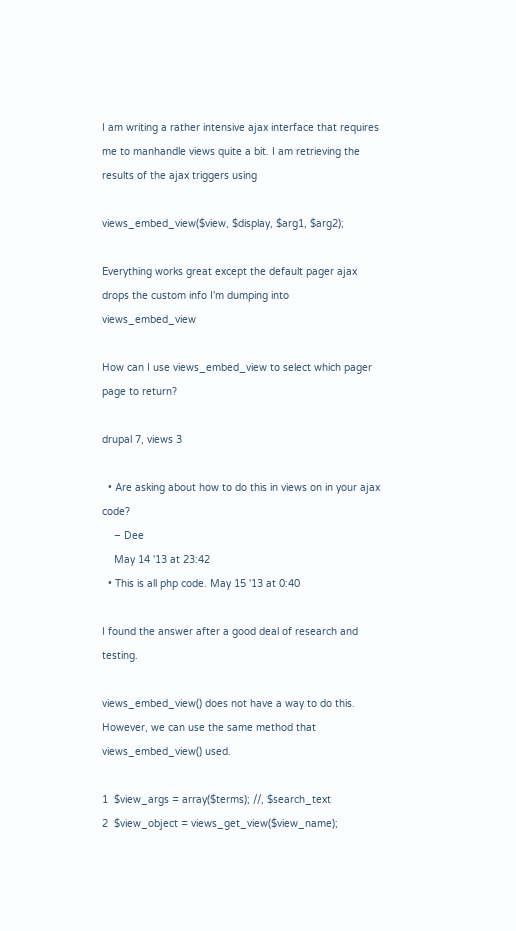I am writing a rather intensive ajax interface that requires me to manhandle views quite a bit. I am retrieving the results of the ajax triggers using

views_embed_view($view, $display, $arg1, $arg2);

Everything works great except the default pager ajax drops the custom info I'm dumping into views_embed_view

How can I use views_embed_view to select which pager page to return?

drupal 7, views 3

  • Are asking about how to do this in views on in your ajax code?
    – Dee
    May 14 '13 at 23:42
  • This is all php code. May 15 '13 at 0:40

I found the answer after a good deal of research and testing.

views_embed_view() does not have a way to do this. However, we can use the same method that views_embed_view() used.

1  $view_args = array($terms); //, $search_text
2  $view_object = views_get_view($view_name);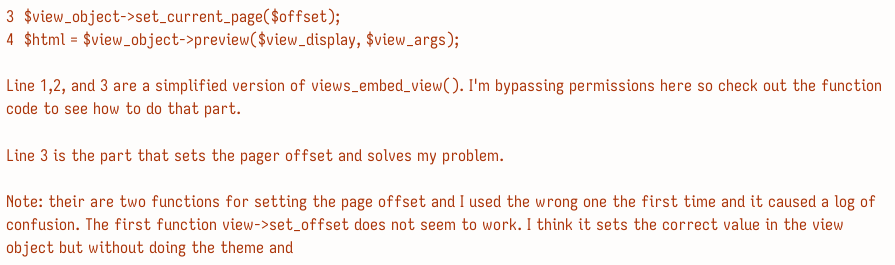3  $view_object->set_current_page($offset);
4  $html = $view_object->preview($view_display, $view_args);

Line 1,2, and 3 are a simplified version of views_embed_view(). I'm bypassing permissions here so check out the function code to see how to do that part.

Line 3 is the part that sets the pager offset and solves my problem.

Note: their are two functions for setting the page offset and I used the wrong one the first time and it caused a log of confusion. The first function view->set_offset does not seem to work. I think it sets the correct value in the view object but without doing the theme and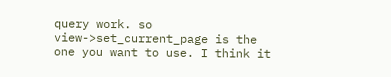query work. so view->set_current_page is the one you want to use. I think it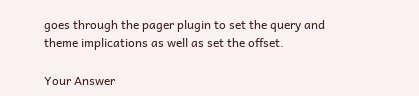goes through the pager plugin to set the query and theme implications as well as set the offset.

Your Answer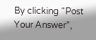By clicking “Post Your Answer”,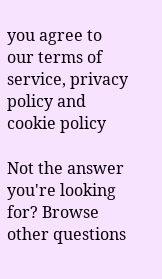you agree to our terms of service, privacy policy and cookie policy

Not the answer you're looking for? Browse other questions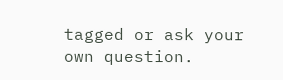tagged or ask your own question.